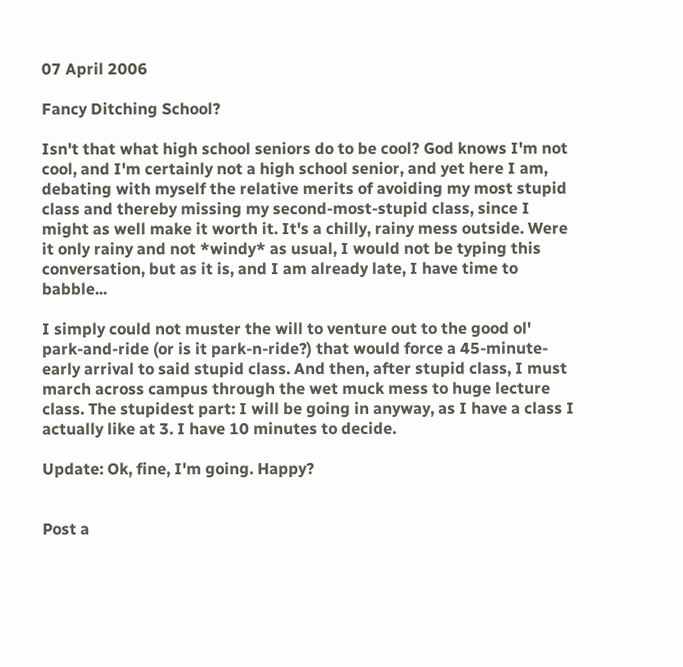07 April 2006

Fancy Ditching School?

Isn't that what high school seniors do to be cool? God knows I'm not cool, and I'm certainly not a high school senior, and yet here I am, debating with myself the relative merits of avoiding my most stupid class and thereby missing my second-most-stupid class, since I might as well make it worth it. It's a chilly, rainy mess outside. Were it only rainy and not *windy* as usual, I would not be typing this conversation, but as it is, and I am already late, I have time to babble...

I simply could not muster the will to venture out to the good ol' park-and-ride (or is it park-n-ride?) that would force a 45-minute-early arrival to said stupid class. And then, after stupid class, I must march across campus through the wet muck mess to huge lecture class. The stupidest part: I will be going in anyway, as I have a class I actually like at 3. I have 10 minutes to decide.

Update: Ok, fine, I'm going. Happy?


Post a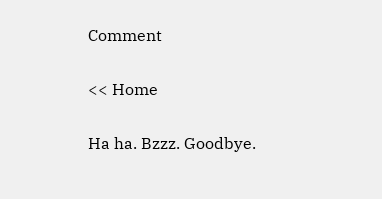Comment

<< Home

Ha ha. Bzzz. Goodbye.